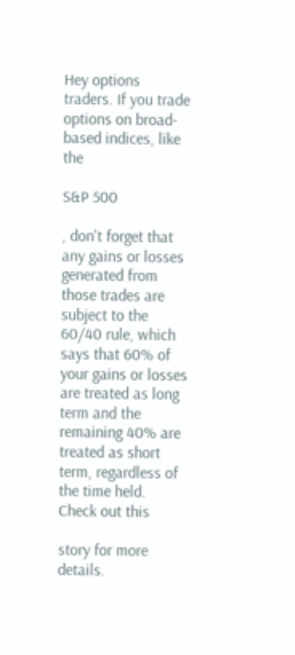Hey options traders. If you trade options on broad-based indices, like the

S&P 500

, don't forget that any gains or losses generated from those trades are subject to the 60/40 rule, which says that 60% of your gains or losses are treated as long term and the remaining 40% are treated as short term, regardless of the time held. Check out this

story for more details.